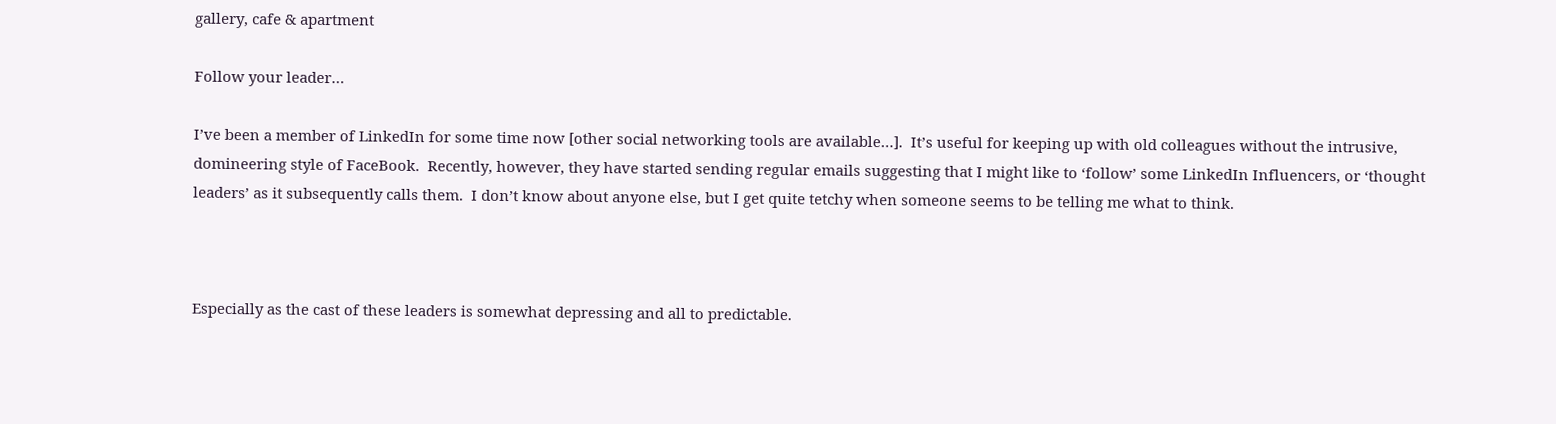gallery, cafe & apartment

Follow your leader…

I’ve been a member of LinkedIn for some time now [other social networking tools are available…].  It’s useful for keeping up with old colleagues without the intrusive, domineering style of FaceBook.  Recently, however, they have started sending regular emails suggesting that I might like to ‘follow’ some LinkedIn Influencers, or ‘thought leaders’ as it subsequently calls them.  I don’t know about anyone else, but I get quite tetchy when someone seems to be telling me what to think.



Especially as the cast of these leaders is somewhat depressing and all to predictable.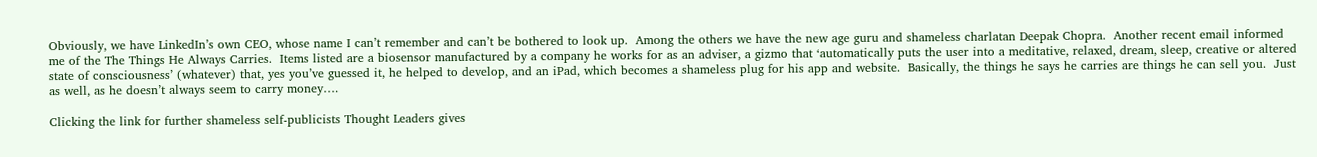Obviously, we have LinkedIn’s own CEO, whose name I can’t remember and can’t be bothered to look up.  Among the others we have the new age guru and shameless charlatan Deepak Chopra.  Another recent email informed me of the The Things He Always Carries.  Items listed are a biosensor manufactured by a company he works for as an adviser, a gizmo that ‘automatically puts the user into a meditative, relaxed, dream, sleep, creative or altered state of consciousness’ (whatever) that, yes you’ve guessed it, he helped to develop, and an iPad, which becomes a shameless plug for his app and website.  Basically, the things he says he carries are things he can sell you.  Just as well, as he doesn’t always seem to carry money….

Clicking the link for further shameless self-publicists Thought Leaders gives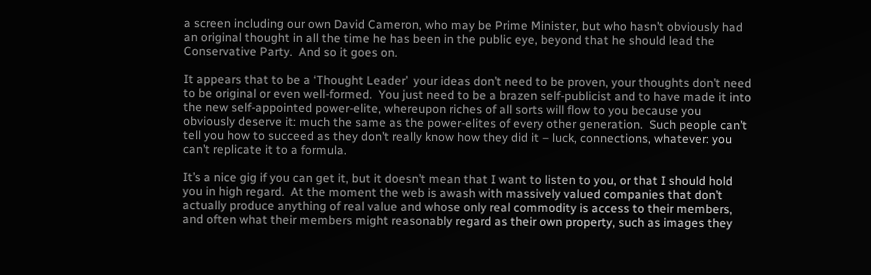a screen including our own David Cameron, who may be Prime Minister, but who hasn’t obviously had an original thought in all the time he has been in the public eye, beyond that he should lead the Conservative Party.  And so it goes on.

It appears that to be a ‘Thought Leader’  your ideas don’t need to be proven, your thoughts don’t need to be original or even well-formed.  You just need to be a brazen self-publicist and to have made it into the new self-appointed power-elite, whereupon riches of all sorts will flow to you because you obviously deserve it: much the same as the power-elites of every other generation.  Such people can’t tell you how to succeed as they don’t really know how they did it – luck, connections, whatever: you can’t replicate it to a formula.

It’s a nice gig if you can get it, but it doesn’t mean that I want to listen to you, or that I should hold you in high regard.  At the moment the web is awash with massively valued companies that don’t actually produce anything of real value and whose only real commodity is access to their members, and often what their members might reasonably regard as their own property, such as images they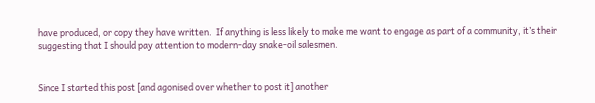have produced, or copy they have written.  If anything is less likely to make me want to engage as part of a community, it’s their suggesting that I should pay attention to modern-day snake-oil salesmen.


Since I started this post [and agonised over whether to post it] another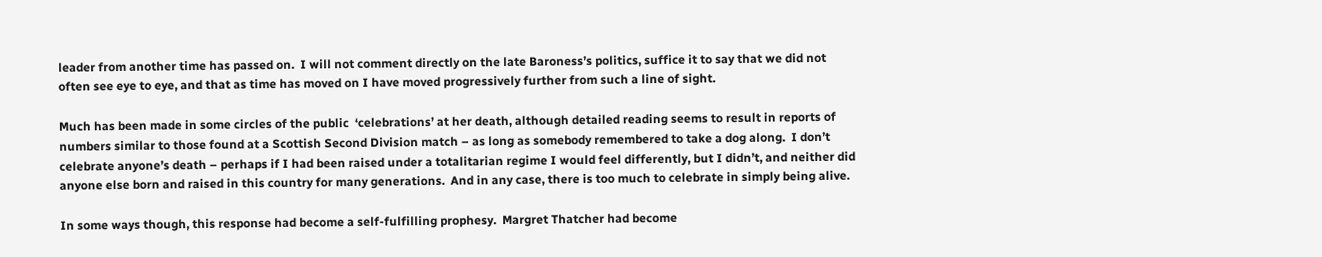leader from another time has passed on.  I will not comment directly on the late Baroness’s politics, suffice it to say that we did not often see eye to eye, and that as time has moved on I have moved progressively further from such a line of sight.

Much has been made in some circles of the public  ‘celebrations’ at her death, although detailed reading seems to result in reports of  numbers similar to those found at a Scottish Second Division match – as long as somebody remembered to take a dog along.  I don’t celebrate anyone’s death – perhaps if I had been raised under a totalitarian regime I would feel differently, but I didn’t, and neither did anyone else born and raised in this country for many generations.  And in any case, there is too much to celebrate in simply being alive.

In some ways though, this response had become a self-fulfilling prophesy.  Margret Thatcher had become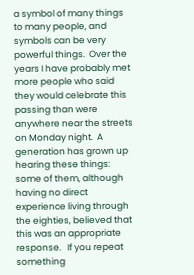a symbol of many things to many people, and symbols can be very powerful things.  Over the years I have probably met more people who said they would celebrate this passing than were anywhere near the streets on Monday night.  A generation has grown up hearing these things: some of them, although having no direct experience living through the eighties, believed that this was an appropriate response.   If you repeat something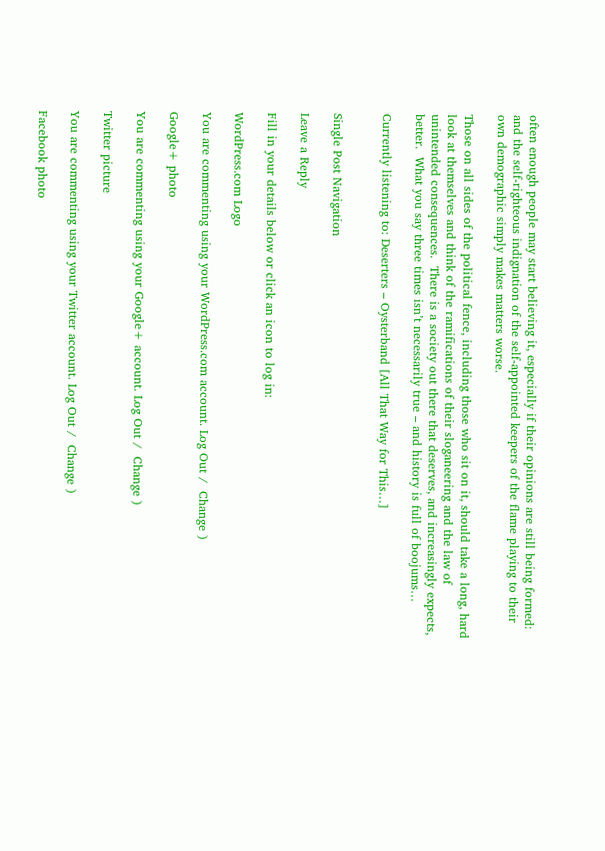often enough people may start believing it, especially if their opinions are still being formed: and the self-righteous indignation of the self-appointed keepers of the flame playing to their own demographic simply makes matters worse.

Those on all sides of the political fence, including those who sit on it, should take a long, hard look at themselves and think of the ramifications of their sloganeering and the law of unintended consequences.  There is a society out there that deserves, and increasingly expects, better.  What you say three times isn’t necessarily true – and history is full of boojums…

Currently listening to: Deserters – Oysterband [All That Way for This…]


Single Post Navigation

Leave a Reply

Fill in your details below or click an icon to log in:

WordPress.com Logo

You are commenting using your WordPress.com account. Log Out /  Change )

Google+ photo

You are commenting using your Google+ account. Log Out /  Change )

Twitter picture

You are commenting using your Twitter account. Log Out /  Change )

Facebook photo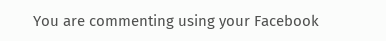You are commenting using your Facebook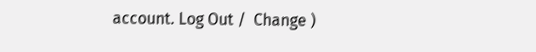account. Log Out /  Change )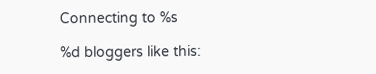Connecting to %s

%d bloggers like this: